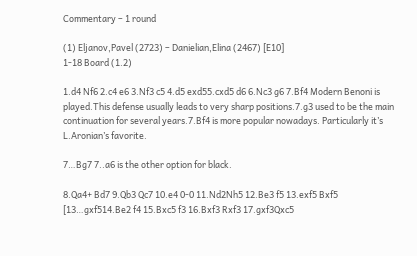Commentary – 1 round

(1) Eljanov,Pavel (2723) – Danielian,Elina (2467) [E10]
1-18 Board (1.2)

1.d4 Nf6 2.c4 e6 3.Nf3 c5 4.d5 exd55.cxd5 d6 6.Nc3 g6 7.Bf4 Modern Benoni is played.This defense usually leads to very sharp positions.7.g3 used to be the main continuation for several years.7.Bf4 is more popular nowadays. Particularly it’s L.Aronian’s favorite.

7…Bg7 7..a6 is the other option for black.

8.Qa4+ Bd7 9.Qb3 Qc7 10.e4 0-0 11.Nd2Nh5 12.Be3 f5 13.exf5 Bxf5 [13…gxf514.Be2 f4 15.Bxc5 f3 16.Bxf3 Rxf3 17.gxf3Qxc5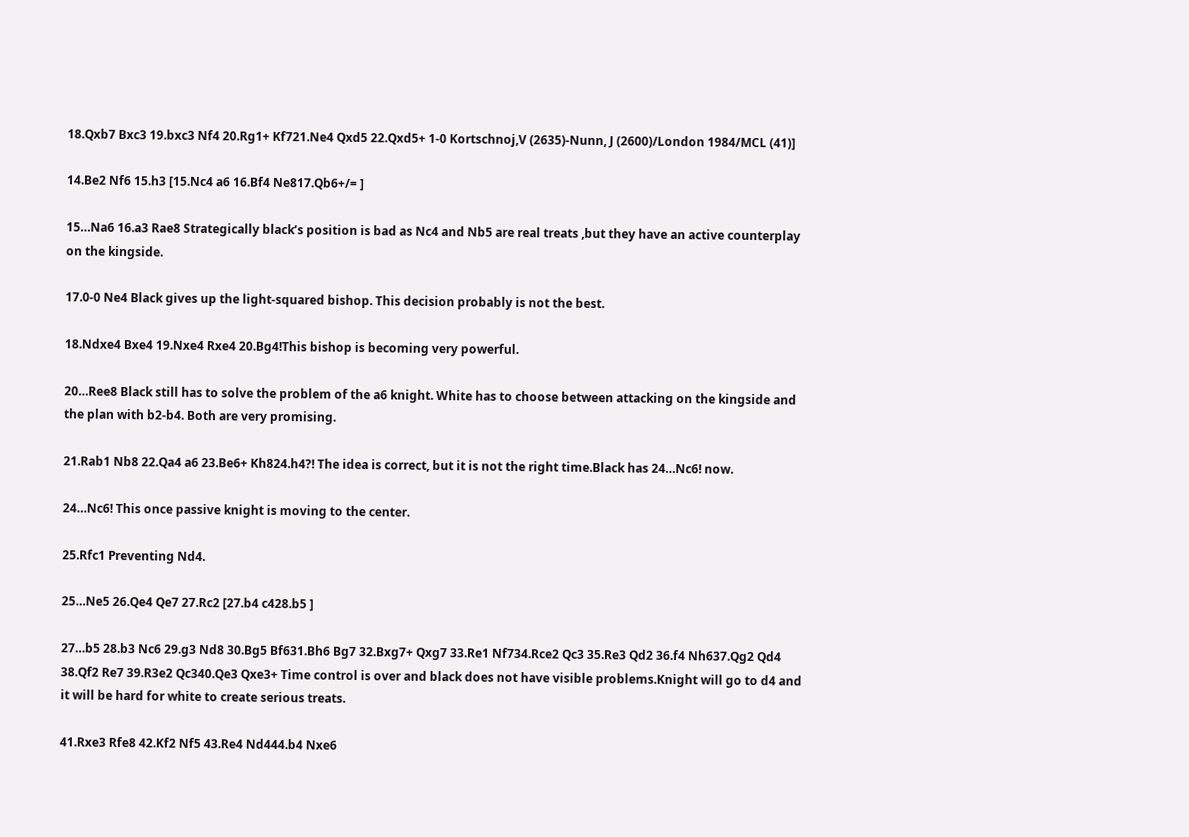18.Qxb7 Bxc3 19.bxc3 Nf4 20.Rg1+ Kf721.Ne4 Qxd5 22.Qxd5+ 1-0 Kortschnoj,V (2635)-Nunn, J (2600)/London 1984/MCL (41)]

14.Be2 Nf6 15.h3 [15.Nc4 a6 16.Bf4 Ne817.Qb6+/= ]

15…Na6 16.a3 Rae8 Strategically black’s position is bad as Nc4 and Nb5 are real treats ,but they have an active counterplay on the kingside.

17.0-0 Ne4 Black gives up the light-squared bishop. This decision probably is not the best.

18.Ndxe4 Bxe4 19.Nxe4 Rxe4 20.Bg4!This bishop is becoming very powerful.

20…Ree8 Black still has to solve the problem of the a6 knight. White has to choose between attacking on the kingside and the plan with b2-b4. Both are very promising.

21.Rab1 Nb8 22.Qa4 a6 23.Be6+ Kh824.h4?! The idea is correct, but it is not the right time.Black has 24…Nc6! now.

24…Nc6! This once passive knight is moving to the center.

25.Rfc1 Preventing Nd4.

25…Ne5 26.Qe4 Qe7 27.Rc2 [27.b4 c428.b5 ]

27…b5 28.b3 Nc6 29.g3 Nd8 30.Bg5 Bf631.Bh6 Bg7 32.Bxg7+ Qxg7 33.Re1 Nf734.Rce2 Qc3 35.Re3 Qd2 36.f4 Nh637.Qg2 Qd4 38.Qf2 Re7 39.R3e2 Qc340.Qe3 Qxe3+ Time control is over and black does not have visible problems.Knight will go to d4 and it will be hard for white to create serious treats.

41.Rxe3 Rfe8 42.Kf2 Nf5 43.Re4 Nd444.b4 Nxe6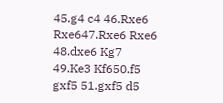45.g4 c4 46.Rxe6 Rxe647.Rxe6 Rxe6 48.dxe6 Kg7 49.Ke3 Kf650.f5 gxf5 51.gxf5 d5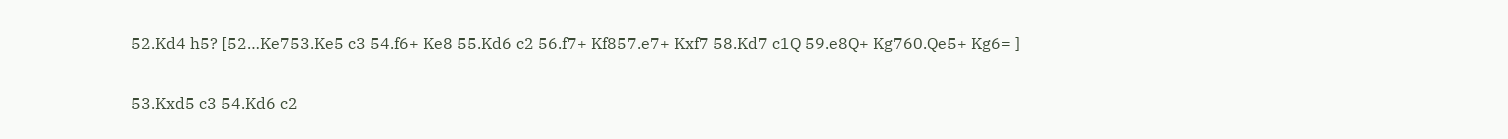52.Kd4 h5? [52…Ke753.Ke5 c3 54.f6+ Ke8 55.Kd6 c2 56.f7+ Kf857.e7+ Kxf7 58.Kd7 c1Q 59.e8Q+ Kg760.Qe5+ Kg6= ]

53.Kxd5 c3 54.Kd6 c2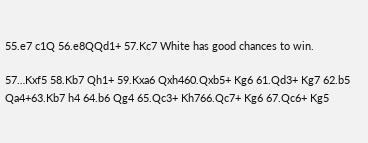55.e7 c1Q 56.e8QQd1+ 57.Kc7 White has good chances to win.

57…Kxf5 58.Kb7 Qh1+ 59.Kxa6 Qxh460.Qxb5+ Kg6 61.Qd3+ Kg7 62.b5 Qa4+63.Kb7 h4 64.b6 Qg4 65.Qc3+ Kh766.Qc7+ Kg6 67.Qc6+ Kg5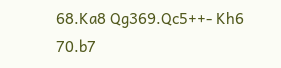68.Ka8 Qg369.Qc5++- Kh6 70.b7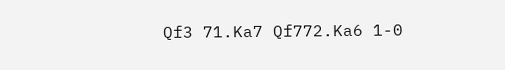Qf3 71.Ka7 Qf772.Ka6 1-0